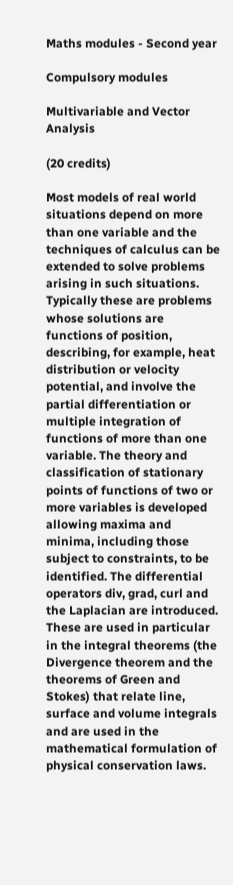Maths modules - Second year

Compulsory modules

Multivariable and Vector Analysis

(20 credits)

Most models of real world situations depend on more than one variable and the techniques of calculus can be extended to solve problems arising in such situations. Typically these are problems whose solutions are functions of position, describing, for example, heat distribution or velocity potential, and involve the partial differentiation or multiple integration of functions of more than one variable. The theory and classification of stationary points of functions of two or more variables is developed allowing maxima and minima, including those subject to constraints, to be identified. The differential operators div, grad, curl and the Laplacian are introduced. These are used in particular in the integral theorems (the Divergence theorem and the theorems of Green and Stokes) that relate line, surface and volume integrals and are used in the mathematical formulation of physical conservation laws.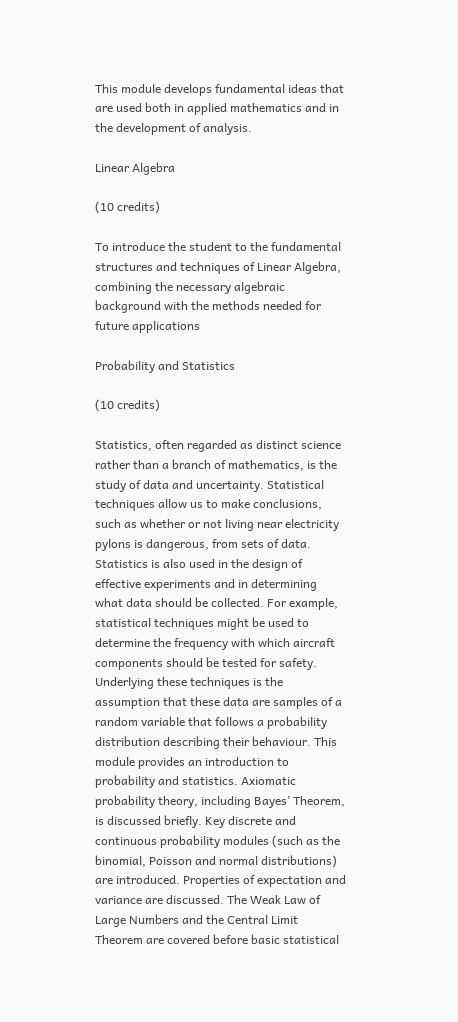This module develops fundamental ideas that are used both in applied mathematics and in the development of analysis.

Linear Algebra

(10 credits)

To introduce the student to the fundamental structures and techniques of Linear Algebra, combining the necessary algebraic background with the methods needed for future applications

Probability and Statistics

(10 credits)

Statistics, often regarded as distinct science rather than a branch of mathematics, is the study of data and uncertainty. Statistical techniques allow us to make conclusions, such as whether or not living near electricity pylons is dangerous, from sets of data. Statistics is also used in the design of effective experiments and in determining what data should be collected. For example, statistical techniques might be used to determine the frequency with which aircraft components should be tested for safety. Underlying these techniques is the assumption that these data are samples of a random variable that follows a probability distribution describing their behaviour. This module provides an introduction to probability and statistics. Axiomatic probability theory, including Bayes’ Theorem, is discussed briefly. Key discrete and continuous probability modules (such as the binomial, Poisson and normal distributions) are introduced. Properties of expectation and variance are discussed. The Weak Law of Large Numbers and the Central Limit Theorem are covered before basic statistical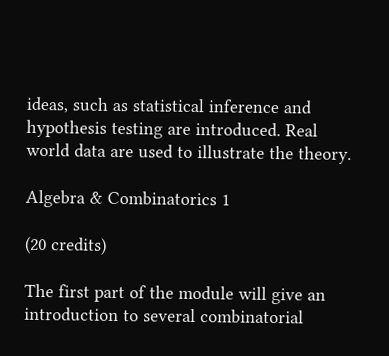ideas, such as statistical inference and hypothesis testing are introduced. Real world data are used to illustrate the theory.

Algebra & Combinatorics 1

(20 credits)

The first part of the module will give an introduction to several combinatorial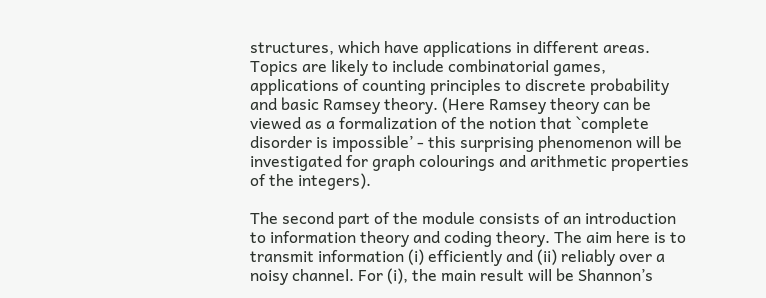structures, which have applications in different areas. Topics are likely to include combinatorial games, applications of counting principles to discrete probability and basic Ramsey theory. (Here Ramsey theory can be viewed as a formalization of the notion that `complete disorder is impossible’ - this surprising phenomenon will be investigated for graph colourings and arithmetic properties of the integers).

The second part of the module consists of an introduction to information theory and coding theory. The aim here is to transmit information (i) efficiently and (ii) reliably over a noisy channel. For (i), the main result will be Shannon’s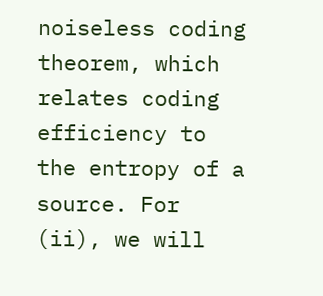noiseless coding theorem, which relates coding efficiency to the entropy of a source. For (ii), we will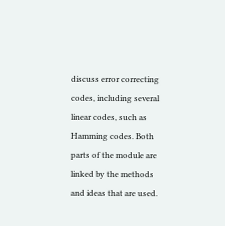discuss error correcting codes, including several linear codes, such as Hamming codes. Both parts of the module are linked by the methods and ideas that are used.